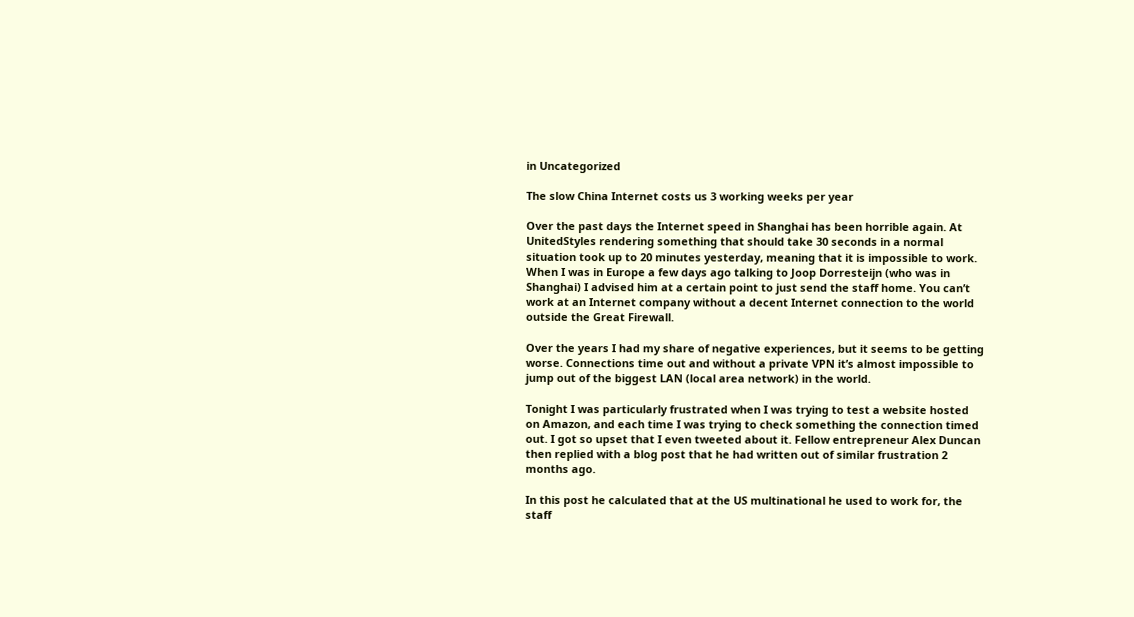in Uncategorized

The slow China Internet costs us 3 working weeks per year

Over the past days the Internet speed in Shanghai has been horrible again. At UnitedStyles rendering something that should take 30 seconds in a normal situation took up to 20 minutes yesterday, meaning that it is impossible to work. When I was in Europe a few days ago talking to Joop Dorresteijn (who was in Shanghai) I advised him at a certain point to just send the staff home. You can’t work at an Internet company without a decent Internet connection to the world outside the Great Firewall.

Over the years I had my share of negative experiences, but it seems to be getting worse. Connections time out and without a private VPN it’s almost impossible to jump out of the biggest LAN (local area network) in the world.

Tonight I was particularly frustrated when I was trying to test a website hosted on Amazon, and each time I was trying to check something the connection timed out. I got so upset that I even tweeted about it. Fellow entrepreneur Alex Duncan then replied with a blog post that he had written out of similar frustration 2 months ago.

In this post he calculated that at the US multinational he used to work for, the staff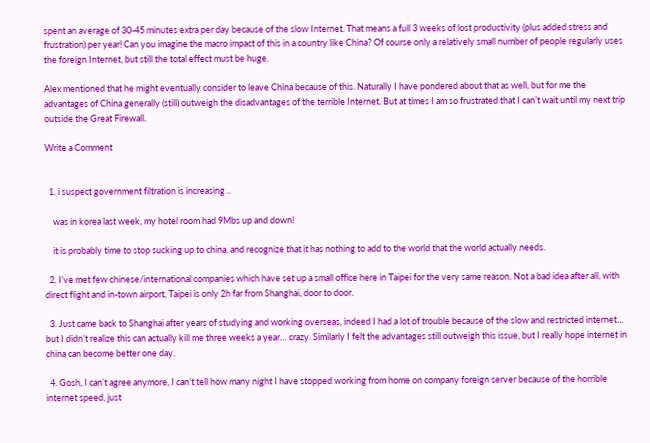spent an average of 30-45 minutes extra per day because of the slow Internet. That means a full 3 weeks of lost productivity (plus added stress and frustration) per year! Can you imagine the macro impact of this in a country like China? Of course only a relatively small number of people regularly uses the foreign Internet, but still the total effect must be huge.

Alex mentioned that he might eventually consider to leave China because of this. Naturally I have pondered about that as well, but for me the advantages of China generally (still) outweigh the disadvantages of the terrible Internet. But at times I am so frustrated that I can’t wait until my next trip outside the Great Firewall.

Write a Comment


  1. i suspect government filtration is increasing ..

    was in korea last week, my hotel room had 9Mbs up and down!

    it is probably time to stop sucking up to china, and recognize that it has nothing to add to the world that the world actually needs.

  2. I’ve met few chinese/international companies which have set up a small office here in Taipei for the very same reason. Not a bad idea after all, with direct flight and in-town airport, Taipei is only 2h far from Shanghai, door to door.

  3. Just came back to Shanghai after years of studying and working overseas, indeed I had a lot of trouble because of the slow and restricted internet… but I didn’t realize this can actually kill me three weeks a year… crazy. Similarly I felt the advantages still outweigh this issue, but I really hope internet in china can become better one day.

  4. Gosh, I can’t agree anymore, I can’t tell how many night I have stopped working from home on company foreign server because of the horrible internet speed, just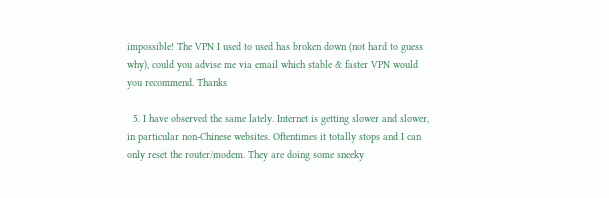impossible! The VPN I used to used has broken down (not hard to guess why), could you advise me via email which stable & faster VPN would you recommend. Thanks

  5. I have observed the same lately. Internet is getting slower and slower, in particular non-Chinese websites. Oftentimes it totally stops and I can only reset the router/modem. They are doing some sneeky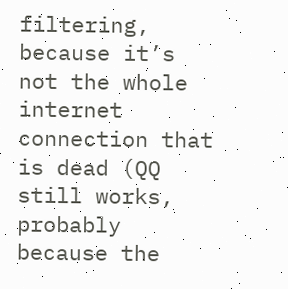filtering, because it’s not the whole internet connection that is dead (QQ still works, probably because the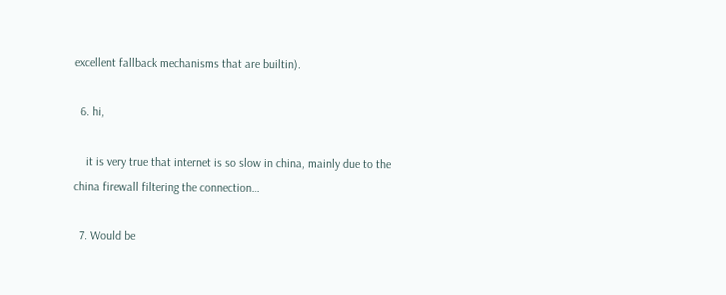excellent fallback mechanisms that are builtin).

  6. hi,

    it is very true that internet is so slow in china, mainly due to the china firewall filtering the connection…

  7. Would be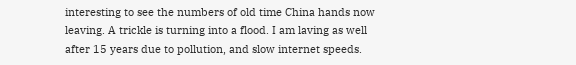interesting to see the numbers of old time China hands now leaving. A trickle is turning into a flood. I am laving as well after 15 years due to pollution, and slow internet speeds.